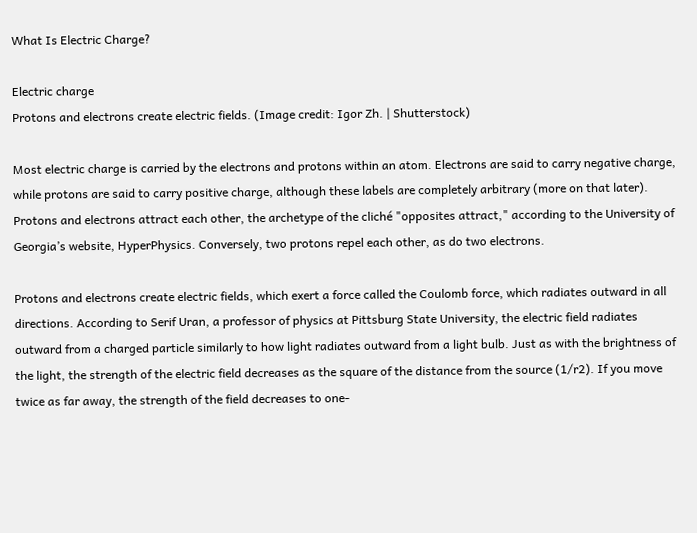What Is Electric Charge?

Electric charge
Protons and electrons create electric fields. (Image credit: Igor Zh. | Shutterstock)

Most electric charge is carried by the electrons and protons within an atom. Electrons are said to carry negative charge, while protons are said to carry positive charge, although these labels are completely arbitrary (more on that later). Protons and electrons attract each other, the archetype of the cliché "opposites attract," according to the University of Georgia’s website, HyperPhysics. Conversely, two protons repel each other, as do two electrons.

Protons and electrons create electric fields, which exert a force called the Coulomb force, which radiates outward in all directions. According to Serif Uran, a professor of physics at Pittsburg State University, the electric field radiates outward from a charged particle similarly to how light radiates outward from a light bulb. Just as with the brightness of the light, the strength of the electric field decreases as the square of the distance from the source (1/r2). If you move twice as far away, the strength of the field decreases to one-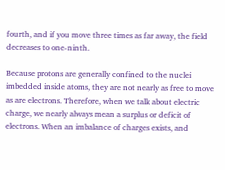fourth, and if you move three times as far away, the field decreases to one-ninth.

Because protons are generally confined to the nuclei imbedded inside atoms, they are not nearly as free to move as are electrons. Therefore, when we talk about electric charge, we nearly always mean a surplus or deficit of electrons. When an imbalance of charges exists, and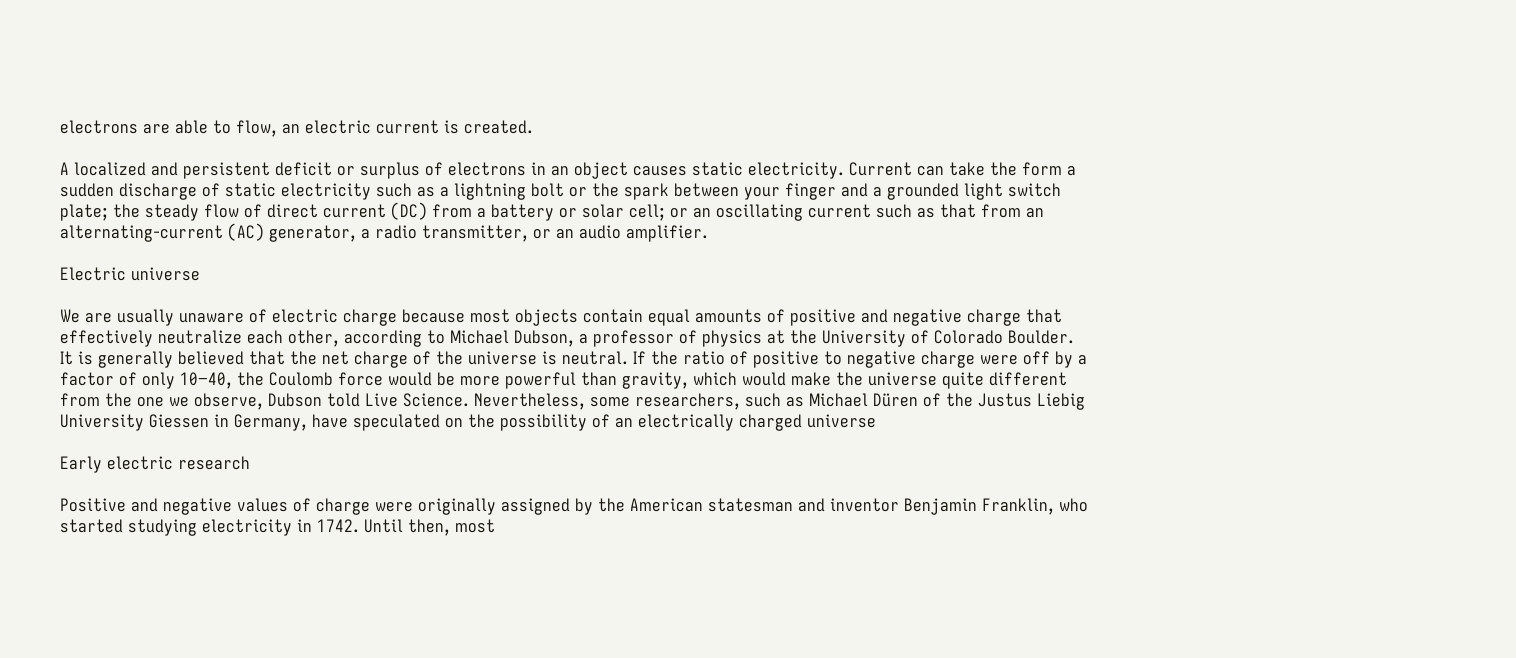electrons are able to flow, an electric current is created.

A localized and persistent deficit or surplus of electrons in an object causes static electricity. Current can take the form a sudden discharge of static electricity such as a lightning bolt or the spark between your finger and a grounded light switch plate; the steady flow of direct current (DC) from a battery or solar cell; or an oscillating current such as that from an alternating-current (AC) generator, a radio transmitter, or an audio amplifier.

Electric universe

We are usually unaware of electric charge because most objects contain equal amounts of positive and negative charge that effectively neutralize each other, according to Michael Dubson, a professor of physics at the University of Colorado Boulder. It is generally believed that the net charge of the universe is neutral. If the ratio of positive to negative charge were off by a factor of only 10−40, the Coulomb force would be more powerful than gravity, which would make the universe quite different from the one we observe, Dubson told Live Science. Nevertheless, some researchers, such as Michael Düren of the Justus Liebig University Giessen in Germany, have speculated on the possibility of an electrically charged universe

Early electric research

Positive and negative values of charge were originally assigned by the American statesman and inventor Benjamin Franklin, who started studying electricity in 1742. Until then, most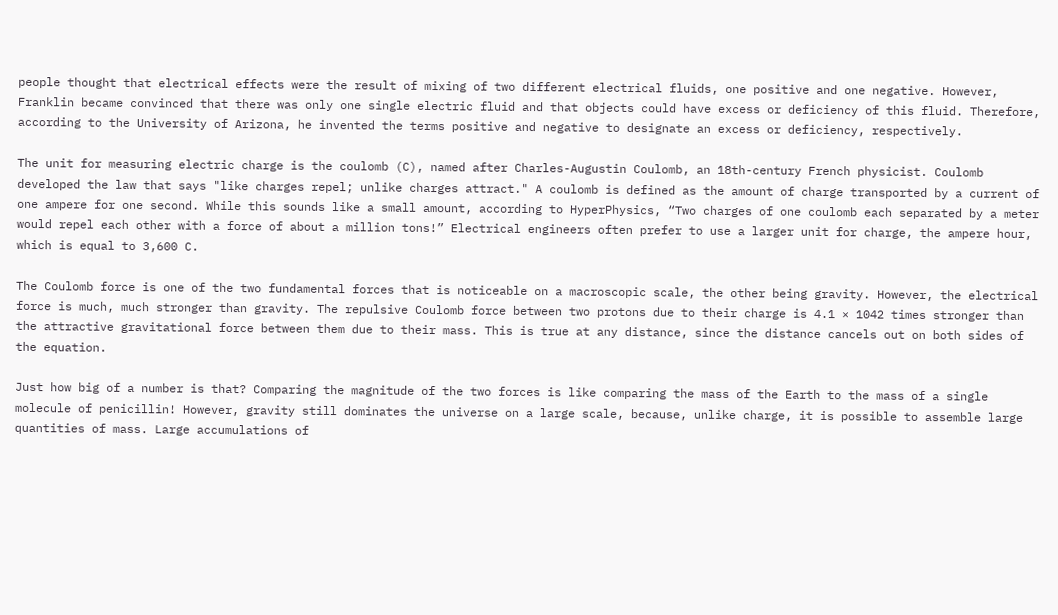people thought that electrical effects were the result of mixing of two different electrical fluids, one positive and one negative. However, Franklin became convinced that there was only one single electric fluid and that objects could have excess or deficiency of this fluid. Therefore, according to the University of Arizona, he invented the terms positive and negative to designate an excess or deficiency, respectively.

The unit for measuring electric charge is the coulomb (C), named after Charles-Augustin Coulomb, an 18th-century French physicist. Coulomb developed the law that says "like charges repel; unlike charges attract." A coulomb is defined as the amount of charge transported by a current of one ampere for one second. While this sounds like a small amount, according to HyperPhysics, “Two charges of one coulomb each separated by a meter would repel each other with a force of about a million tons!” Electrical engineers often prefer to use a larger unit for charge, the ampere hour, which is equal to 3,600 C.

The Coulomb force is one of the two fundamental forces that is noticeable on a macroscopic scale, the other being gravity. However, the electrical force is much, much stronger than gravity. The repulsive Coulomb force between two protons due to their charge is 4.1 × 1042 times stronger than the attractive gravitational force between them due to their mass. This is true at any distance, since the distance cancels out on both sides of the equation.

Just how big of a number is that? Comparing the magnitude of the two forces is like comparing the mass of the Earth to the mass of a single molecule of penicillin! However, gravity still dominates the universe on a large scale, because, unlike charge, it is possible to assemble large quantities of mass. Large accumulations of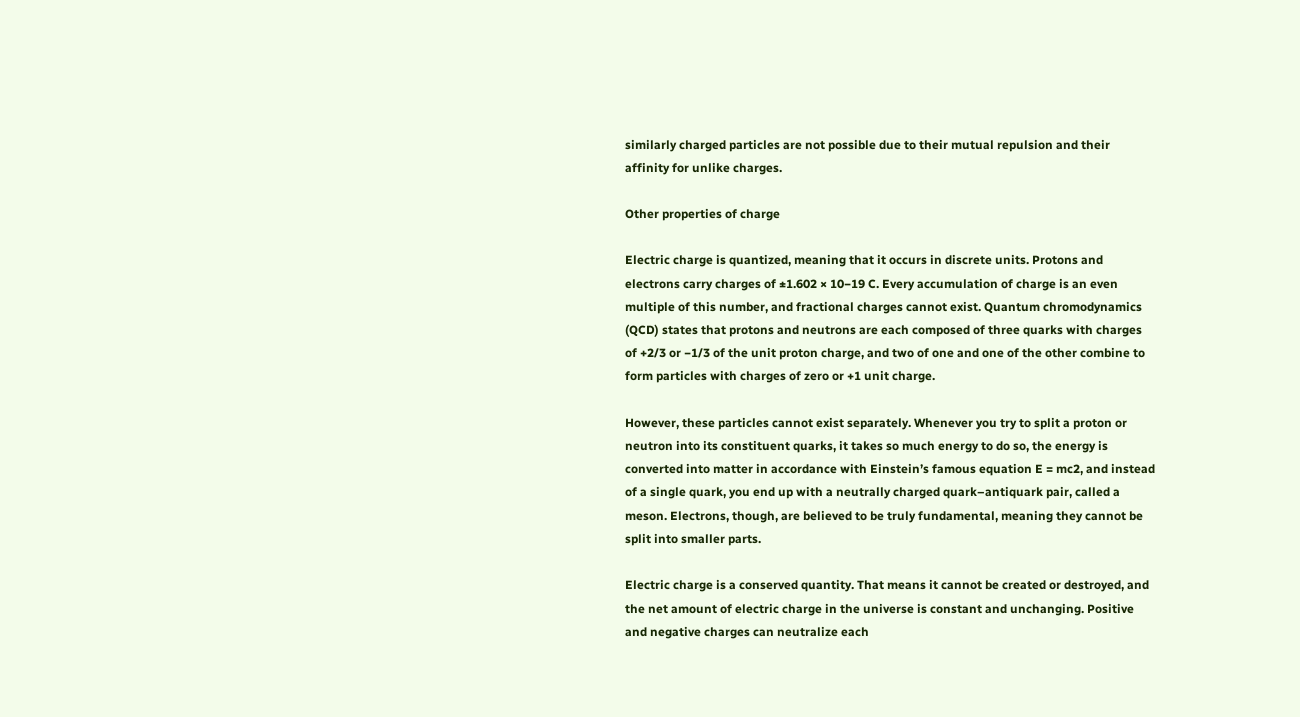similarly charged particles are not possible due to their mutual repulsion and their affinity for unlike charges.

Other properties of charge

Electric charge is quantized, meaning that it occurs in discrete units. Protons and electrons carry charges of ±1.602 × 10−19 C. Every accumulation of charge is an even multiple of this number, and fractional charges cannot exist. Quantum chromodynamics (QCD) states that protons and neutrons are each composed of three quarks with charges of +2/3 or −1/3 of the unit proton charge, and two of one and one of the other combine to form particles with charges of zero or +1 unit charge.

However, these particles cannot exist separately. Whenever you try to split a proton or neutron into its constituent quarks, it takes so much energy to do so, the energy is converted into matter in accordance with Einstein’s famous equation E = mc2, and instead of a single quark, you end up with a neutrally charged quark–antiquark pair, called a meson. Electrons, though, are believed to be truly fundamental, meaning they cannot be split into smaller parts.

Electric charge is a conserved quantity. That means it cannot be created or destroyed, and the net amount of electric charge in the universe is constant and unchanging. Positive and negative charges can neutralize each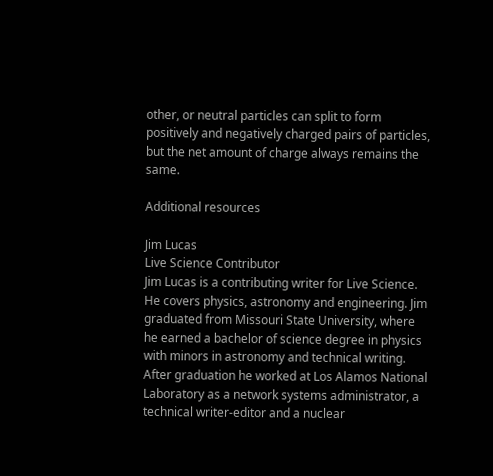other, or neutral particles can split to form positively and negatively charged pairs of particles, but the net amount of charge always remains the same.

Additional resources

Jim Lucas
Live Science Contributor
Jim Lucas is a contributing writer for Live Science. He covers physics, astronomy and engineering. Jim graduated from Missouri State University, where he earned a bachelor of science degree in physics with minors in astronomy and technical writing. After graduation he worked at Los Alamos National Laboratory as a network systems administrator, a technical writer-editor and a nuclear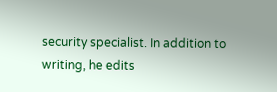security specialist. In addition to writing, he edits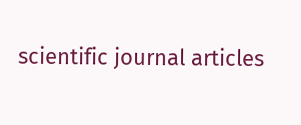scientific journal articles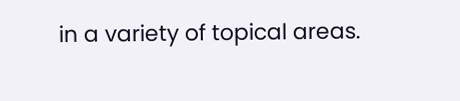in a variety of topical areas.